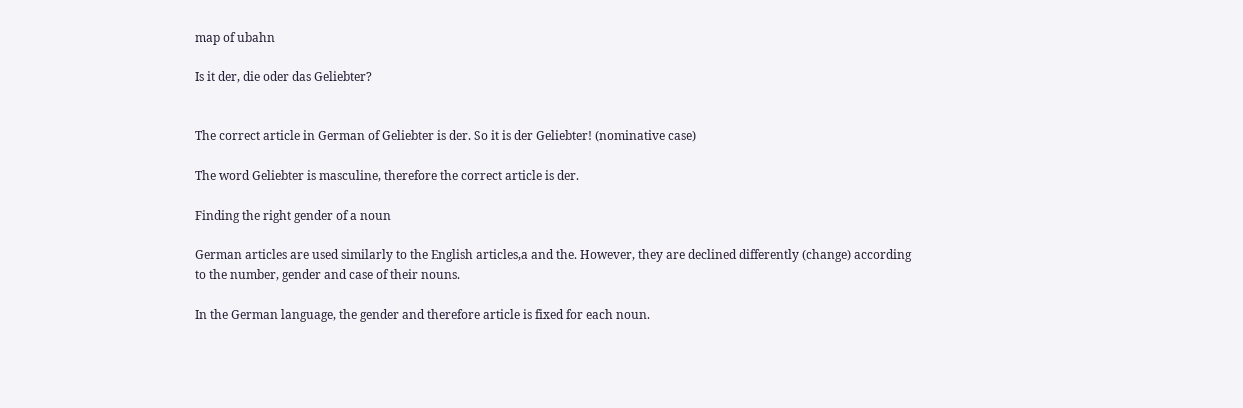map of ubahn

Is it der, die oder das Geliebter?


The correct article in German of Geliebter is der. So it is der Geliebter! (nominative case)

The word Geliebter is masculine, therefore the correct article is der.

Finding the right gender of a noun

German articles are used similarly to the English articles,a and the. However, they are declined differently (change) according to the number, gender and case of their nouns.

In the German language, the gender and therefore article is fixed for each noun.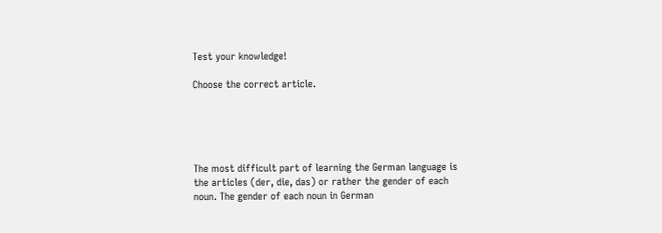Test your knowledge!

Choose the correct article.





The most difficult part of learning the German language is the articles (der, die, das) or rather the gender of each noun. The gender of each noun in German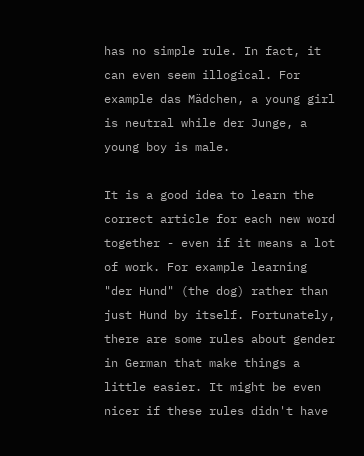has no simple rule. In fact, it can even seem illogical. For example das Mädchen, a young girl is neutral while der Junge, a young boy is male.

It is a good idea to learn the correct article for each new word together - even if it means a lot of work. For example learning "der Hund" (the dog) rather than just Hund by itself. Fortunately, there are some rules about gender in German that make things a little easier. It might be even nicer if these rules didn't have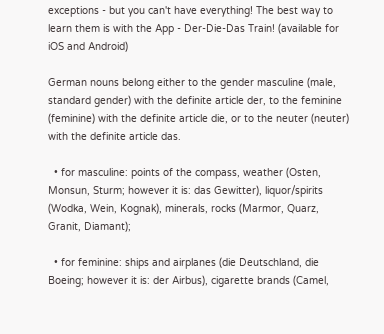exceptions - but you can't have everything! The best way to learn them is with the App - Der-Die-Das Train! (available for iOS and Android)

German nouns belong either to the gender masculine (male, standard gender) with the definite article der, to the feminine (feminine) with the definite article die, or to the neuter (neuter) with the definite article das.

  • for masculine: points of the compass, weather (Osten, Monsun, Sturm; however it is: das Gewitter), liquor/spirits (Wodka, Wein, Kognak), minerals, rocks (Marmor, Quarz, Granit, Diamant);

  • for feminine: ships and airplanes (die Deutschland, die Boeing; however it is: der Airbus), cigarette brands (Camel,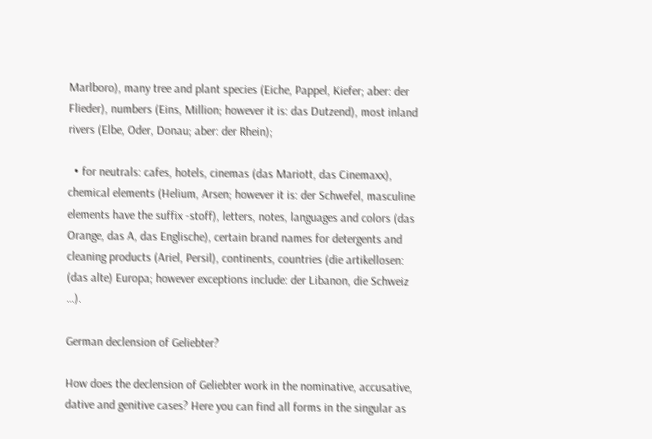Marlboro), many tree and plant species (Eiche, Pappel, Kiefer; aber: der Flieder), numbers (Eins, Million; however it is: das Dutzend), most inland rivers (Elbe, Oder, Donau; aber: der Rhein);

  • for neutrals: cafes, hotels, cinemas (das Mariott, das Cinemaxx), chemical elements (Helium, Arsen; however it is: der Schwefel, masculine elements have the suffix -stoff), letters, notes, languages and colors (das Orange, das A, das Englische), certain brand names for detergents and cleaning products (Ariel, Persil), continents, countries (die artikellosen: (das alte) Europa; however exceptions include: der Libanon, die Schweiz …).

German declension of Geliebter?

How does the declension of Geliebter work in the nominative, accusative, dative and genitive cases? Here you can find all forms in the singular as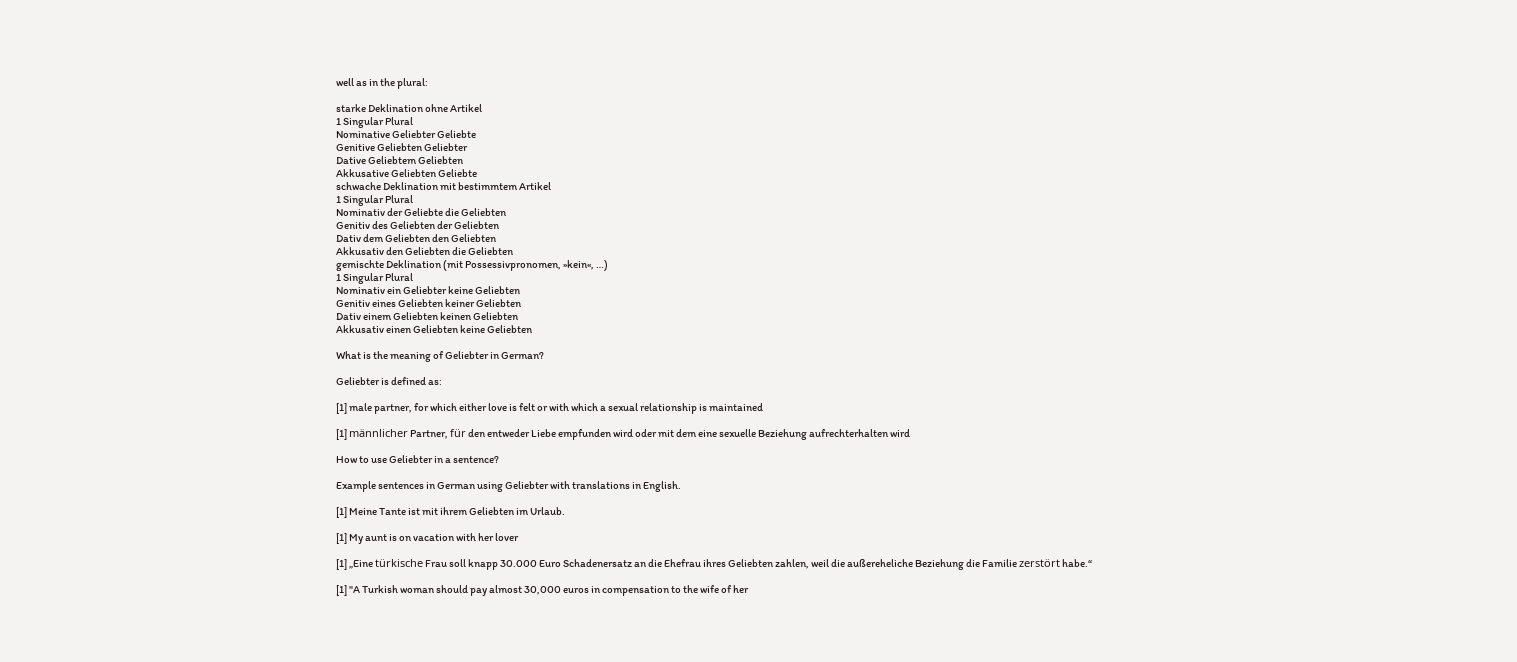well as in the plural:

starke Deklination ohne Artikel
1 Singular Plural
Nominative Geliebter Geliebte
Genitive Geliebten Geliebter
Dative Geliebtem Geliebten
Akkusative Geliebten Geliebte
schwache Deklination mit bestimmtem Artikel
1 Singular Plural
Nominativ der Geliebte die Geliebten
Genitiv des Geliebten der Geliebten
Dativ dem Geliebten den Geliebten
Akkusativ den Geliebten die Geliebten
gemischte Deklination (mit Possessivpronomen, »kein«, …)
1 Singular Plural
Nominativ ein Geliebter keine Geliebten
Genitiv eines Geliebten keiner Geliebten
Dativ einem Geliebten keinen Geliebten
Akkusativ einen Geliebten keine Geliebten

What is the meaning of Geliebter in German?

Geliebter is defined as:

[1] male partner, for which either love is felt or with which a sexual relationship is maintained

[1] männlicher Partner, für den entweder Liebe empfunden wird oder mit dem eine sexuelle Beziehung aufrechterhalten wird

How to use Geliebter in a sentence?

Example sentences in German using Geliebter with translations in English.

[1] Meine Tante ist mit ihrem Geliebten im Urlaub.

[1] My aunt is on vacation with her lover

[1] „Eine türkische Frau soll knapp 30.000 Euro Schadenersatz an die Ehefrau ihres Geliebten zahlen, weil die außereheliche Beziehung die Familie zerstört habe.“

[1] "A Turkish woman should pay almost 30,000 euros in compensation to the wife of her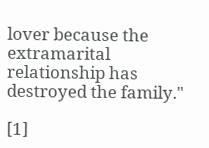lover because the extramarital relationship has destroyed the family."

[1]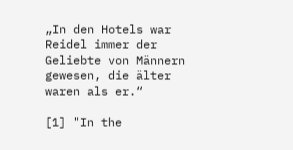„In den Hotels war Reidel immer der Geliebte von Männern gewesen, die älter waren als er.“

[1] "In the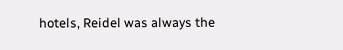hotels, Reidel was always the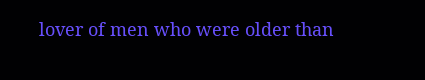lover of men who were older than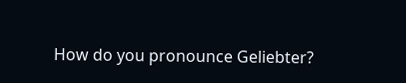How do you pronounce Geliebter?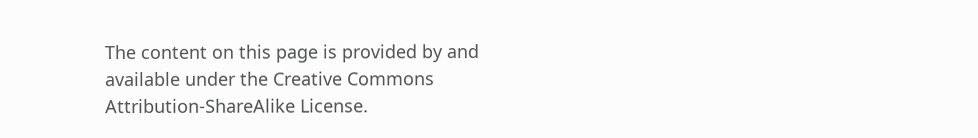The content on this page is provided by and available under the Creative Commons Attribution-ShareAlike License.